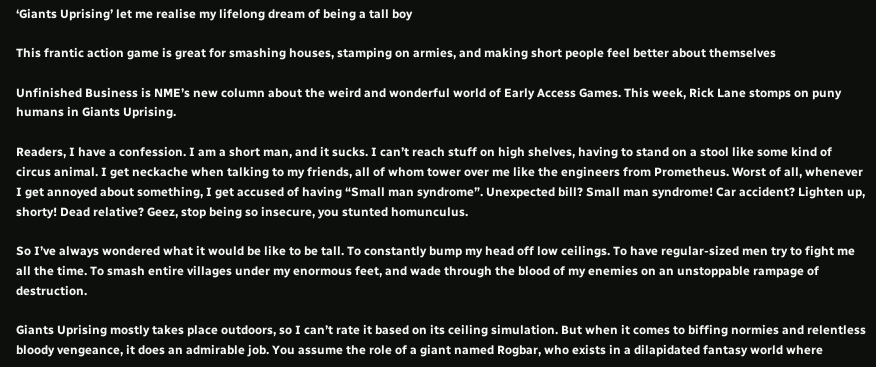‘Giants Uprising’ let me realise my lifelong dream of being a tall boy

This frantic action game is great for smashing houses, stamping on armies, and making short people feel better about themselves

Unfinished Business is NME’s new column about the weird and wonderful world of Early Access Games. This week, Rick Lane stomps on puny humans in Giants Uprising.

Readers, I have a confession. I am a short man, and it sucks. I can’t reach stuff on high shelves, having to stand on a stool like some kind of circus animal. I get neckache when talking to my friends, all of whom tower over me like the engineers from Prometheus. Worst of all, whenever I get annoyed about something, I get accused of having “Small man syndrome”. Unexpected bill? Small man syndrome! Car accident? Lighten up, shorty! Dead relative? Geez, stop being so insecure, you stunted homunculus.

So I’ve always wondered what it would be like to be tall. To constantly bump my head off low ceilings. To have regular-sized men try to fight me all the time. To smash entire villages under my enormous feet, and wade through the blood of my enemies on an unstoppable rampage of destruction.

Giants Uprising mostly takes place outdoors, so I can’t rate it based on its ceiling simulation. But when it comes to biffing normies and relentless bloody vengeance, it does an admirable job. You assume the role of a giant named Rogbar, who exists in a dilapidated fantasy world where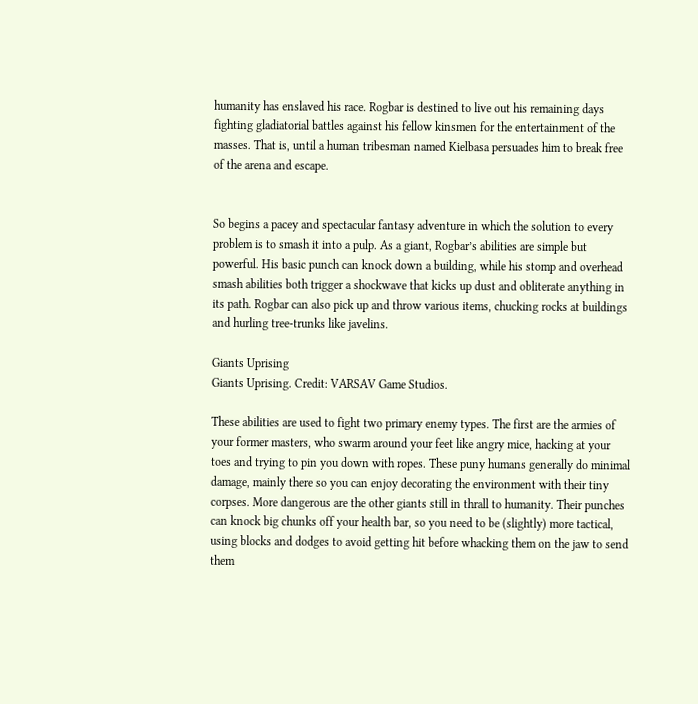humanity has enslaved his race. Rogbar is destined to live out his remaining days fighting gladiatorial battles against his fellow kinsmen for the entertainment of the masses. That is, until a human tribesman named Kielbasa persuades him to break free of the arena and escape.


So begins a pacey and spectacular fantasy adventure in which the solution to every problem is to smash it into a pulp. As a giant, Rogbar’s abilities are simple but powerful. His basic punch can knock down a building, while his stomp and overhead smash abilities both trigger a shockwave that kicks up dust and obliterate anything in its path. Rogbar can also pick up and throw various items, chucking rocks at buildings and hurling tree-trunks like javelins.

Giants Uprising
Giants Uprising. Credit: VARSAV Game Studios.

These abilities are used to fight two primary enemy types. The first are the armies of your former masters, who swarm around your feet like angry mice, hacking at your toes and trying to pin you down with ropes. These puny humans generally do minimal damage, mainly there so you can enjoy decorating the environment with their tiny corpses. More dangerous are the other giants still in thrall to humanity. Their punches can knock big chunks off your health bar, so you need to be (slightly) more tactical, using blocks and dodges to avoid getting hit before whacking them on the jaw to send them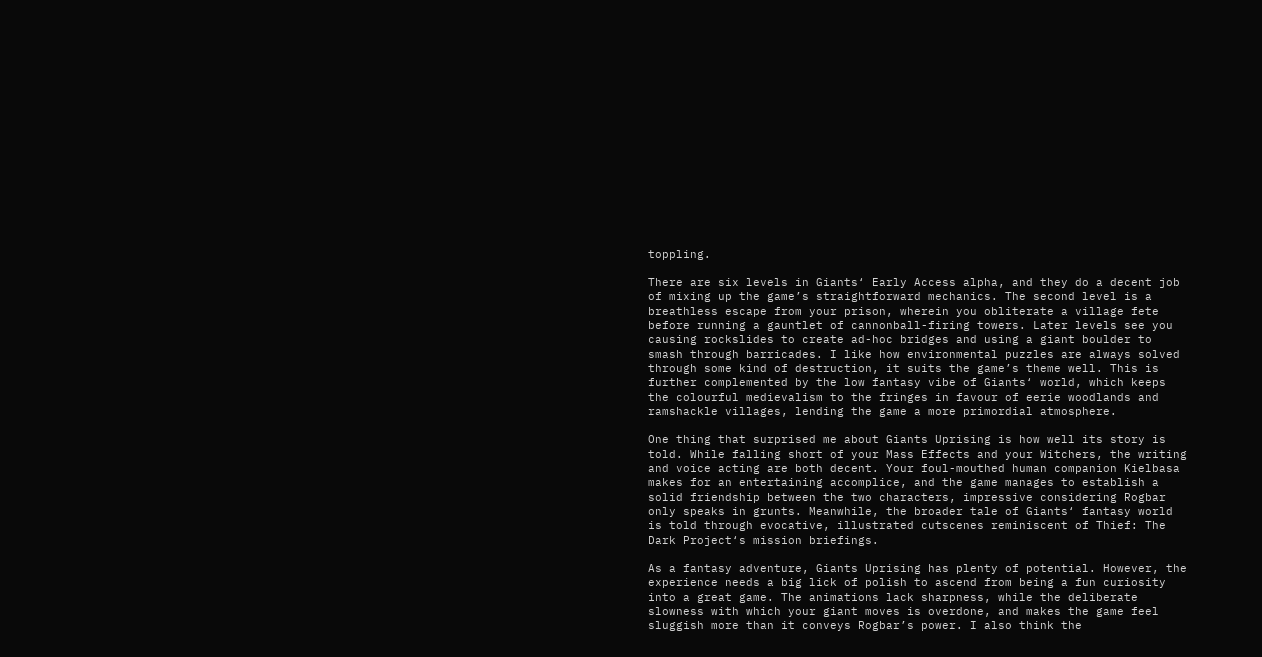toppling.

There are six levels in Giants‘ Early Access alpha, and they do a decent job of mixing up the game’s straightforward mechanics. The second level is a breathless escape from your prison, wherein you obliterate a village fete before running a gauntlet of cannonball-firing towers. Later levels see you causing rockslides to create ad-hoc bridges and using a giant boulder to smash through barricades. I like how environmental puzzles are always solved through some kind of destruction, it suits the game’s theme well. This is further complemented by the low fantasy vibe of Giants‘ world, which keeps the colourful medievalism to the fringes in favour of eerie woodlands and ramshackle villages, lending the game a more primordial atmosphere.

One thing that surprised me about Giants Uprising is how well its story is told. While falling short of your Mass Effects and your Witchers, the writing and voice acting are both decent. Your foul-mouthed human companion Kielbasa makes for an entertaining accomplice, and the game manages to establish a solid friendship between the two characters, impressive considering Rogbar only speaks in grunts. Meanwhile, the broader tale of Giants‘ fantasy world is told through evocative, illustrated cutscenes reminiscent of Thief: The Dark Project‘s mission briefings.

As a fantasy adventure, Giants Uprising has plenty of potential. However, the experience needs a big lick of polish to ascend from being a fun curiosity into a great game. The animations lack sharpness, while the deliberate slowness with which your giant moves is overdone, and makes the game feel sluggish more than it conveys Rogbar’s power. I also think the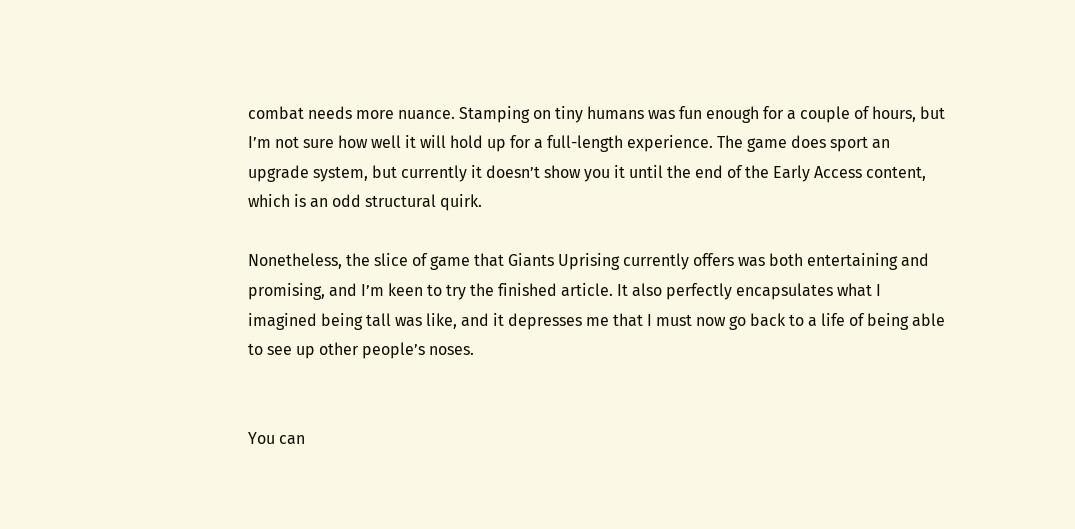combat needs more nuance. Stamping on tiny humans was fun enough for a couple of hours, but I’m not sure how well it will hold up for a full-length experience. The game does sport an upgrade system, but currently it doesn’t show you it until the end of the Early Access content, which is an odd structural quirk.

Nonetheless, the slice of game that Giants Uprising currently offers was both entertaining and promising, and I’m keen to try the finished article. It also perfectly encapsulates what I imagined being tall was like, and it depresses me that I must now go back to a life of being able to see up other people’s noses.


You can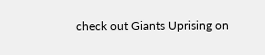check out Giants Uprising on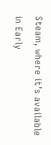Steam, where it’s available in Early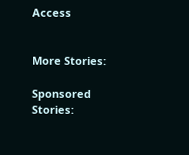Access


More Stories:

Sponsored Stories: